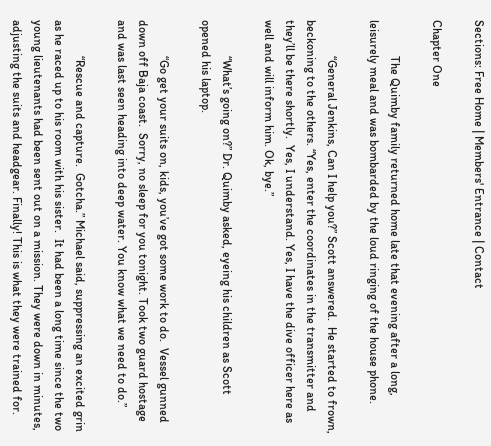Sections: Free Home | Members' Entrance | Contact

Chapter One

            The Quimby family returned home late that evening after a long, leisurely meal and was bombarded by the loud ringing of the house phone.

            “General Jenkins, Can I help you?” Scott answered.  He started to frown, beckoning to the others. “Yes, enter the coordinates in the transmitter and they’ll be there shortly.  Yes, I understand. Yes, I have the dive officer here as well and will inform him. Ok, bye.”

            “What’s going on?” Dr. Quimby asked, eyeing his children as Scott opened his laptop.

            “Go get your suits on, kids, you’ve got some work to do.  Vessel gunned down off Baja coast.  Sorry, no sleep for you tonight. Took two guard hostage and was last seen heading into deep water. You know what we need to do.”

            “Rescue and capture.  Gotcha.” Michael said, suppressing an excited grin as he raced up to his room with his sister.  It had been a long time since the two young lieutenants had been sent out on a mission. They were down in minutes, adjusting the suits and headgear. Finally! This is what they were trained for.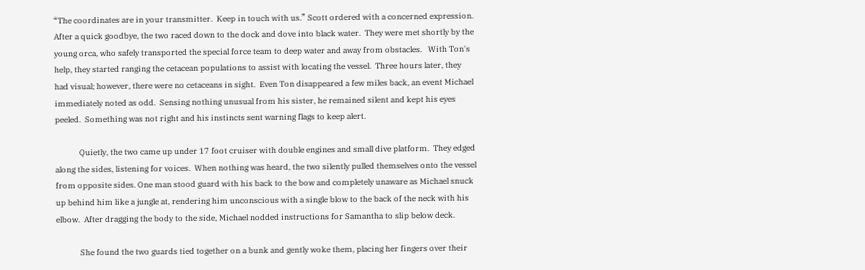“The coordinates are in your transmitter.  Keep in touch with us.” Scott ordered with a concerned expression.  After a quick goodbye, the two raced down to the dock and dove into black water.  They were met shortly by the young orca, who safely transported the special force team to deep water and away from obstacles.   With Ton's help, they started ranging the cetacean populations to assist with locating the vessel.  Three hours later, they had visual; however, there were no cetaceans in sight.  Even Ton disappeared a few miles back, an event Michael immediately noted as odd.  Sensing nothing unusual from his sister, he remained silent and kept his eyes peeled.  Something was not right and his instincts sent warning flags to keep alert.

            Quietly, the two came up under 17 foot cruiser with double engines and small dive platform.  They edged along the sides, listening for voices.  When nothing was heard, the two silently pulled themselves onto the vessel from opposite sides. One man stood guard with his back to the bow and completely unaware as Michael snuck up behind him like a jungle at, rendering him unconscious with a single blow to the back of the neck with his elbow.  After dragging the body to the side, Michael nodded instructions for Samantha to slip below deck.

            She found the two guards tied together on a bunk and gently woke them, placing her fingers over their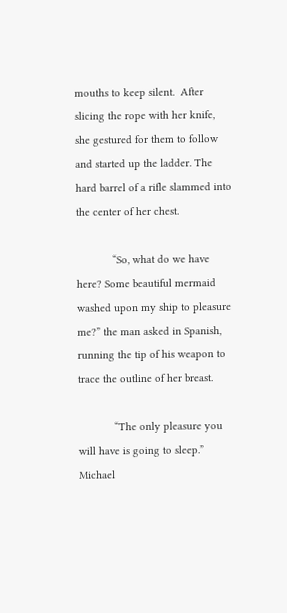mouths to keep silent.  After slicing the rope with her knife, she gestured for them to follow and started up the ladder. The hard barrel of a rifle slammed into the center of her chest.

            “So, what do we have here? Some beautiful mermaid washed upon my ship to pleasure me?” the man asked in Spanish, running the tip of his weapon to trace the outline of her breast.

            “The only pleasure you will have is going to sleep.” Michael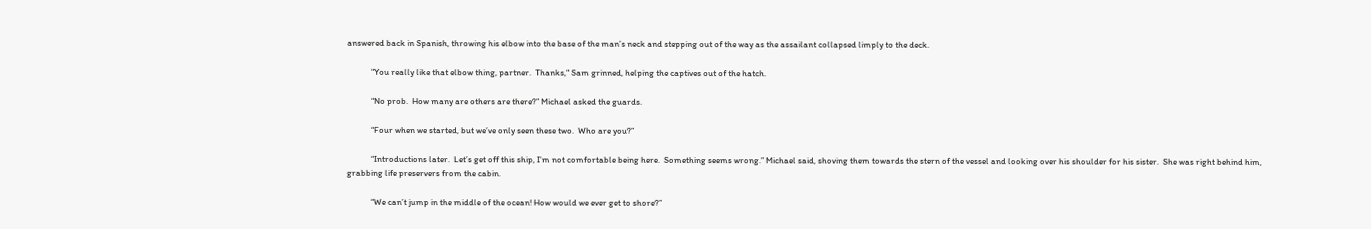answered back in Spanish, throwing his elbow into the base of the man’s neck and stepping out of the way as the assailant collapsed limply to the deck.

            "You really like that elbow thing, partner.  Thanks," Sam grinned, helping the captives out of the hatch.

            “No prob.  How many are others are there?” Michael asked the guards.

            “Four when we started, but we’ve only seen these two.  Who are you?”

            “Introductions later.  Let’s get off this ship, I’m not comfortable being here.  Something seems wrong.” Michael said, shoving them towards the stern of the vessel and looking over his shoulder for his sister.  She was right behind him, grabbing life preservers from the cabin.

            “We can’t jump in the middle of the ocean! How would we ever get to shore?”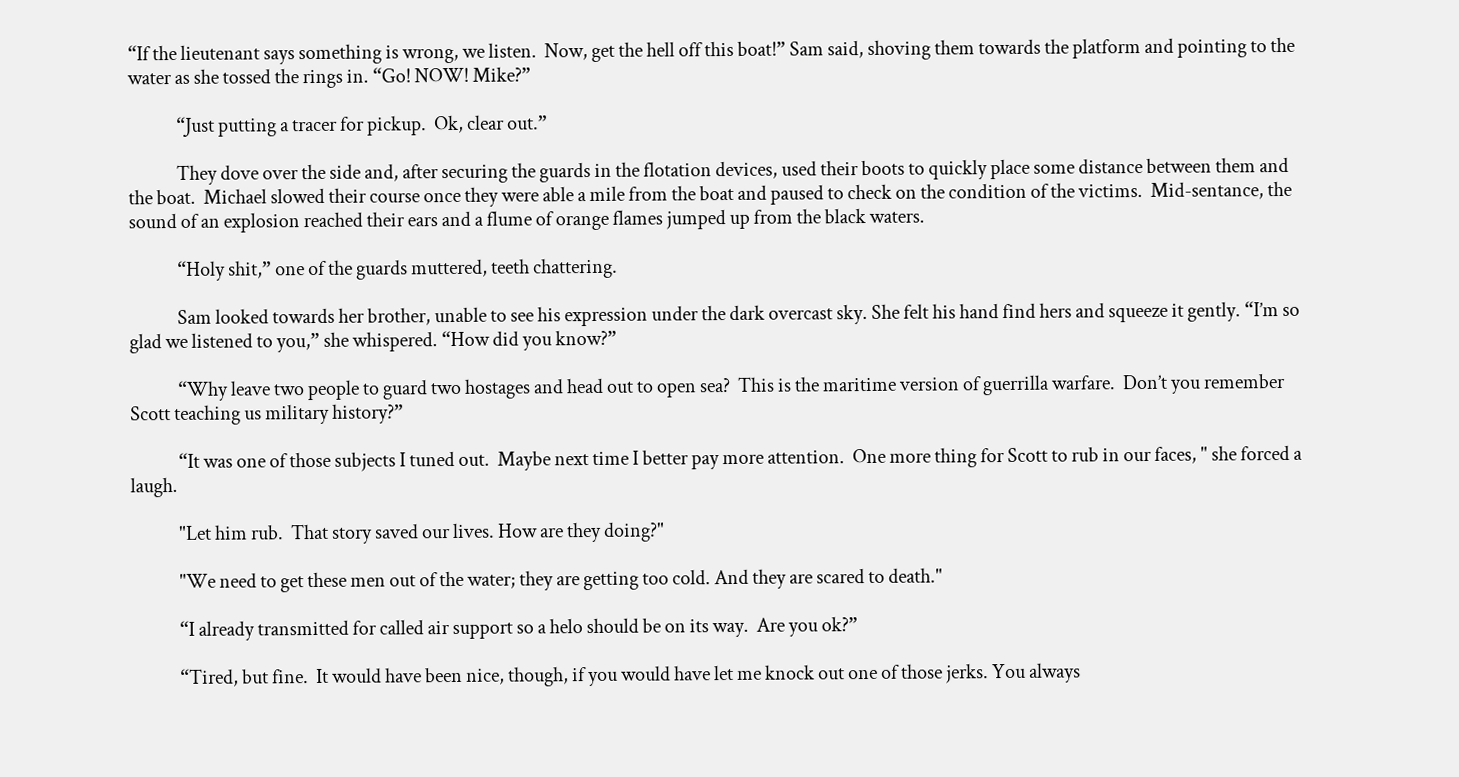“If the lieutenant says something is wrong, we listen.  Now, get the hell off this boat!” Sam said, shoving them towards the platform and pointing to the water as she tossed the rings in. “Go! NOW! Mike?”

            “Just putting a tracer for pickup.  Ok, clear out.”

            They dove over the side and, after securing the guards in the flotation devices, used their boots to quickly place some distance between them and the boat.  Michael slowed their course once they were able a mile from the boat and paused to check on the condition of the victims.  Mid-sentance, the sound of an explosion reached their ears and a flume of orange flames jumped up from the black waters.

            “Holy shit,” one of the guards muttered, teeth chattering.

            Sam looked towards her brother, unable to see his expression under the dark overcast sky. She felt his hand find hers and squeeze it gently. “I’m so glad we listened to you,” she whispered. “How did you know?”

            “Why leave two people to guard two hostages and head out to open sea?  This is the maritime version of guerrilla warfare.  Don’t you remember Scott teaching us military history?”

            “It was one of those subjects I tuned out.  Maybe next time I better pay more attention.  One more thing for Scott to rub in our faces, " she forced a laugh.

            "Let him rub.  That story saved our lives. How are they doing?"

            "We need to get these men out of the water; they are getting too cold. And they are scared to death."

            “I already transmitted for called air support so a helo should be on its way.  Are you ok?”

            “Tired, but fine.  It would have been nice, though, if you would have let me knock out one of those jerks. You always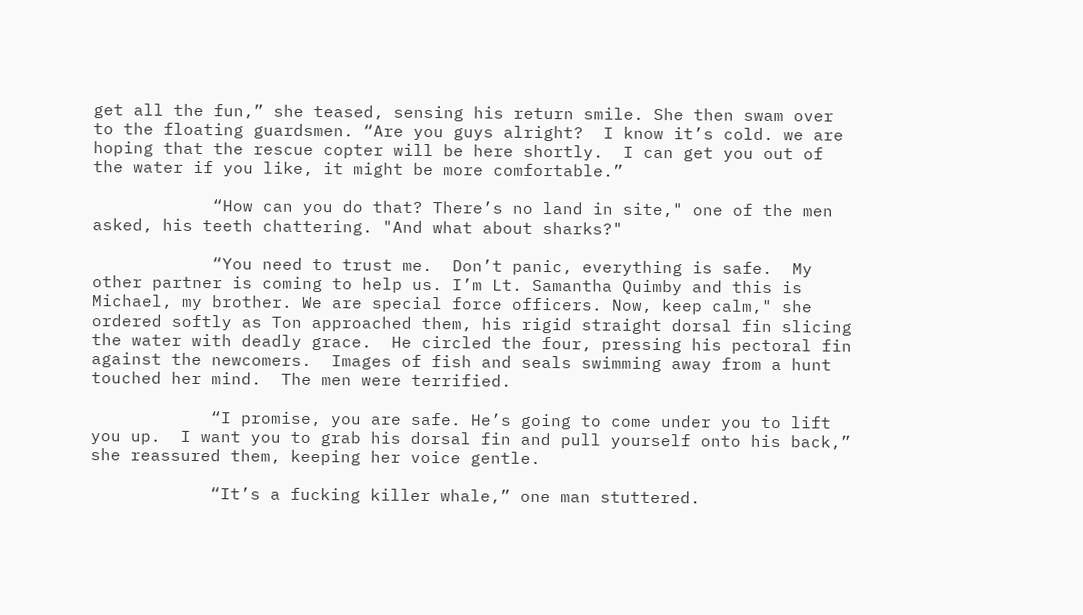get all the fun,” she teased, sensing his return smile. She then swam over to the floating guardsmen. “Are you guys alright?  I know it’s cold. we are hoping that the rescue copter will be here shortly.  I can get you out of the water if you like, it might be more comfortable.”

            “How can you do that? There’s no land in site," one of the men asked, his teeth chattering. "And what about sharks?"

            “You need to trust me.  Don’t panic, everything is safe.  My other partner is coming to help us. I’m Lt. Samantha Quimby and this is Michael, my brother. We are special force officers. Now, keep calm," she ordered softly as Ton approached them, his rigid straight dorsal fin slicing the water with deadly grace.  He circled the four, pressing his pectoral fin against the newcomers.  Images of fish and seals swimming away from a hunt touched her mind.  The men were terrified.

            “I promise, you are safe. He’s going to come under you to lift you up.  I want you to grab his dorsal fin and pull yourself onto his back,” she reassured them, keeping her voice gentle.

            “It’s a fucking killer whale,” one man stuttered.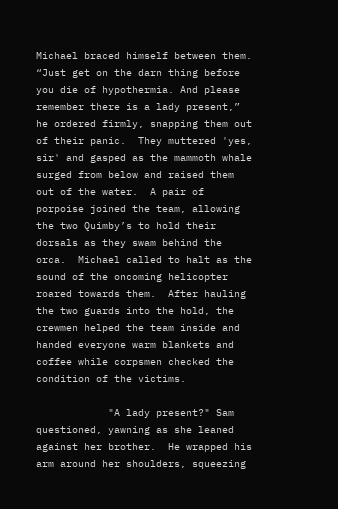Michael braced himself between them. “Just get on the darn thing before you die of hypothermia. And please remember there is a lady present,” he ordered firmly, snapping them out of their panic.  They muttered 'yes, sir' and gasped as the mammoth whale surged from below and raised them out of the water.  A pair of porpoise joined the team, allowing the two Quimby’s to hold their dorsals as they swam behind the orca.  Michael called to halt as the sound of the oncoming helicopter roared towards them.  After hauling the two guards into the hold, the crewmen helped the team inside and handed everyone warm blankets and coffee while corpsmen checked the condition of the victims.

            "A lady present?" Sam questioned, yawning as she leaned against her brother.  He wrapped his arm around her shoulders, squeezing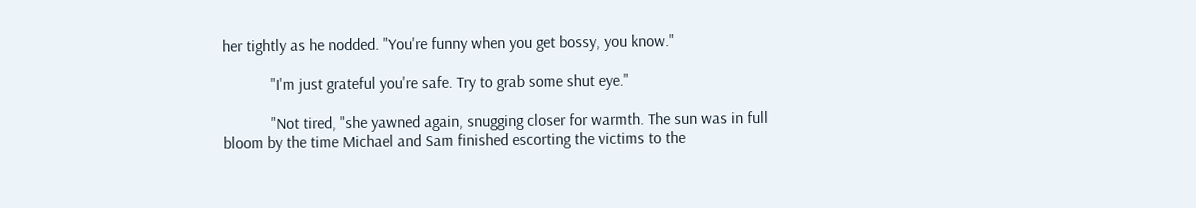her tightly as he nodded. "You're funny when you get bossy, you know."

            "I'm just grateful you're safe. Try to grab some shut eye."

            "Not tired, "she yawned again, snugging closer for warmth. The sun was in full bloom by the time Michael and Sam finished escorting the victims to the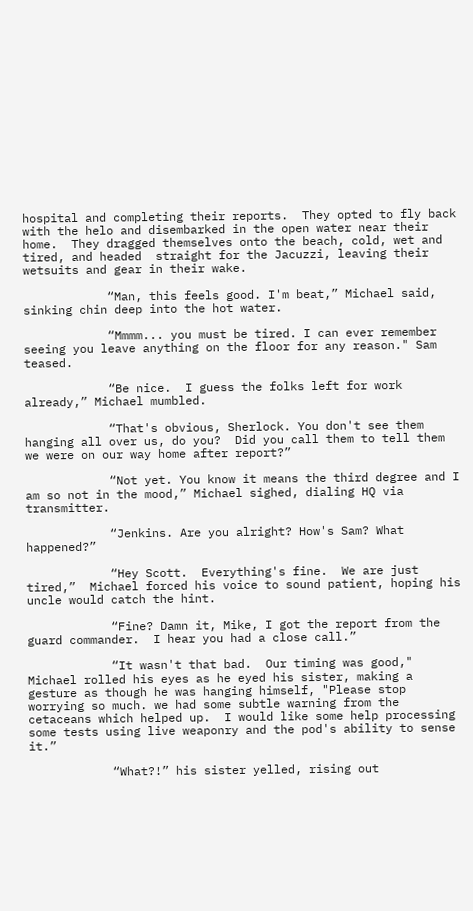hospital and completing their reports.  They opted to fly back with the helo and disembarked in the open water near their home.  They dragged themselves onto the beach, cold, wet and tired, and headed  straight for the Jacuzzi, leaving their wetsuits and gear in their wake.

            “Man, this feels good. I'm beat,” Michael said, sinking chin deep into the hot water.

            “Mmmm... you must be tired. I can ever remember seeing you leave anything on the floor for any reason." Sam teased.

            “Be nice.  I guess the folks left for work already,” Michael mumbled.

            “That's obvious, Sherlock. You don't see them hanging all over us, do you?  Did you call them to tell them we were on our way home after report?”

            “Not yet. You know it means the third degree and I am so not in the mood,” Michael sighed, dialing HQ via transmitter.

            “Jenkins. Are you alright? How's Sam? What happened?”

            “Hey Scott.  Everything's fine.  We are just tired,”  Michael forced his voice to sound patient, hoping his uncle would catch the hint.

            “Fine? Damn it, Mike, I got the report from the guard commander.  I hear you had a close call.”

            “It wasn't that bad.  Our timing was good," Michael rolled his eyes as he eyed his sister, making a gesture as though he was hanging himself, "Please stop worrying so much. we had some subtle warning from the cetaceans which helped up.  I would like some help processing some tests using live weaponry and the pod's ability to sense it.”

            “What?!” his sister yelled, rising out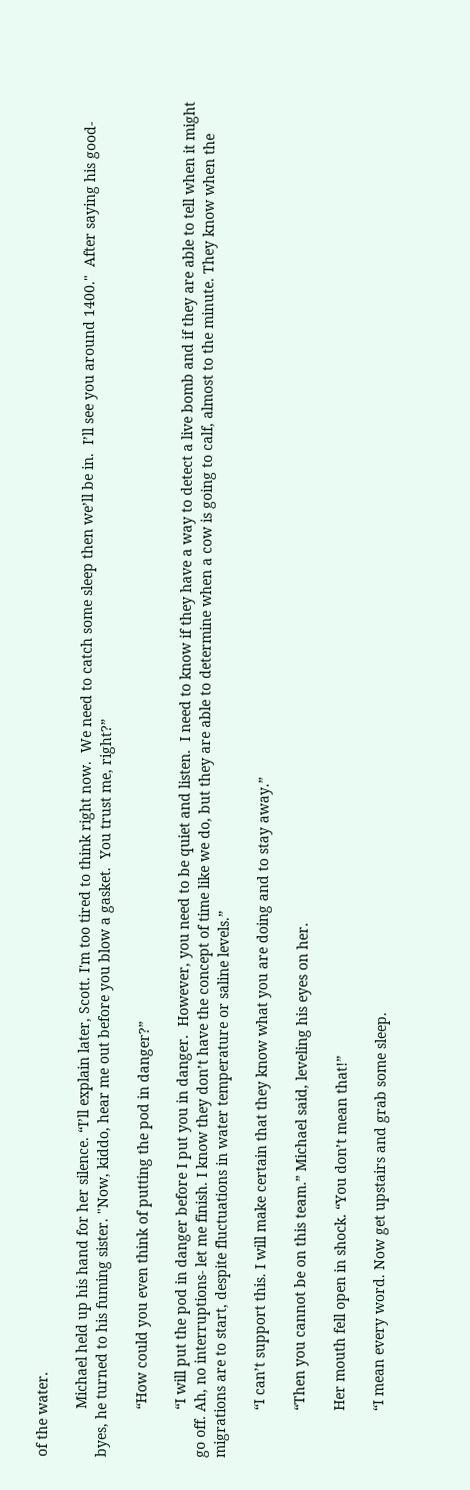of the water.

            Michael held up his hand for her silence. “I’ll explain later, Scott. I'm too tired to think right now.  We need to catch some sleep then we’ll be in.  I’ll see you around 1400."  After saying his good-byes, he turned to his fuming sister. "Now, kiddo, hear me out before you blow a gasket.  You trust me, right?”

            “How could you even think of putting the pod in danger?”

            “I will put the pod in danger before I put you in danger.  However, you need to be quiet and listen.  I need to know if they have a way to detect a live bomb and if they are able to tell when it might go off. Ah, no interruptions- let me finish. I know they don’t have the concept of time like we do, but they are able to determine when a cow is going to calf, almost to the minute. They know when the migrations are to start, despite fluctuations in water temperature or saline levels.”

            “I can’t support this. I will make certain that they know what you are doing and to stay away.”

            “Then you cannot be on this team.” Michael said, leveling his eyes on her.

            Her mouth fell open in shock. “You don’t mean that!”

            “I mean every word. Now get upstairs and grab some sleep.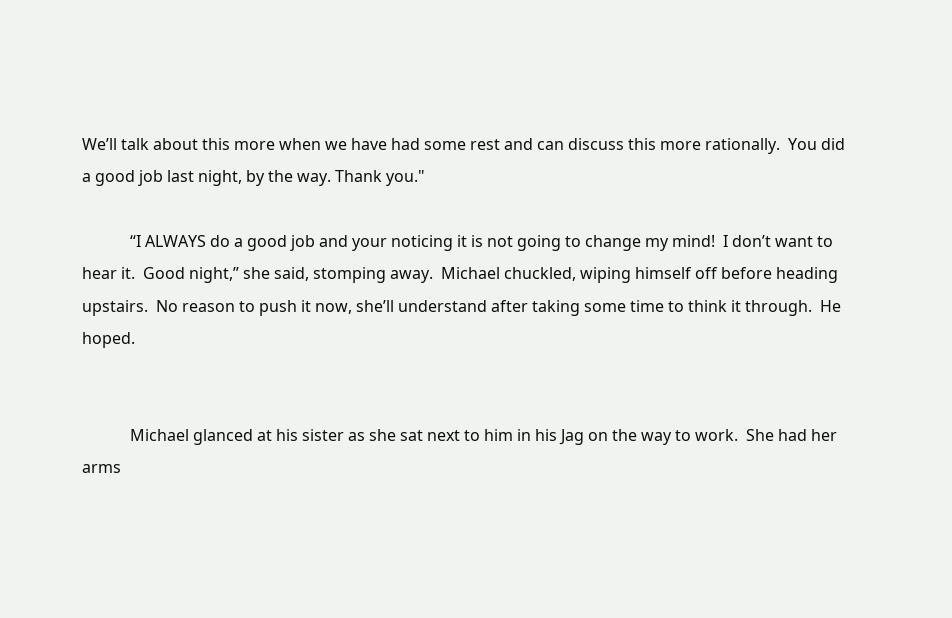We’ll talk about this more when we have had some rest and can discuss this more rationally.  You did a good job last night, by the way. Thank you."

            “I ALWAYS do a good job and your noticing it is not going to change my mind!  I don’t want to hear it.  Good night,” she said, stomping away.  Michael chuckled, wiping himself off before heading upstairs.  No reason to push it now, she’ll understand after taking some time to think it through.  He hoped.


            Michael glanced at his sister as she sat next to him in his Jag on the way to work.  She had her arms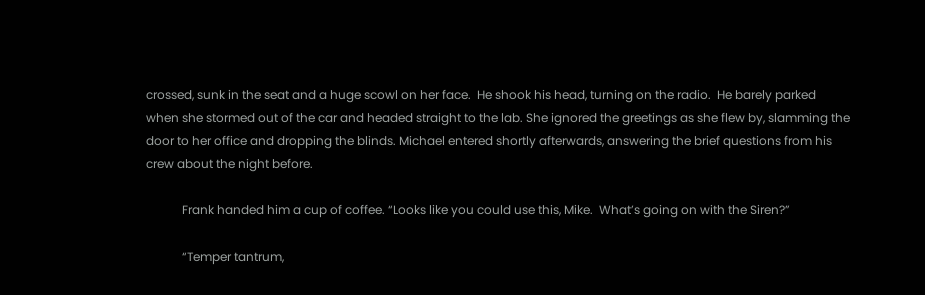crossed, sunk in the seat and a huge scowl on her face.  He shook his head, turning on the radio.  He barely parked when she stormed out of the car and headed straight to the lab. She ignored the greetings as she flew by, slamming the door to her office and dropping the blinds. Michael entered shortly afterwards, answering the brief questions from his crew about the night before.

            Frank handed him a cup of coffee. “Looks like you could use this, Mike.  What’s going on with the Siren?”

            “Temper tantrum,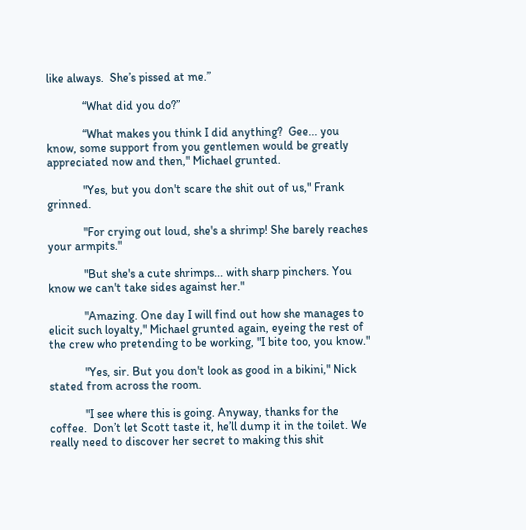like always.  She’s pissed at me.”

            “What did you do?”

            “What makes you think I did anything?  Gee... you know, some support from you gentlemen would be greatly appreciated now and then," Michael grunted.

            "Yes, but you don't scare the shit out of us," Frank grinned.

            "For crying out loud, she's a shrimp! She barely reaches your armpits."

            "But she's a cute shrimps... with sharp pinchers. You know we can't take sides against her."

            "Amazing. One day I will find out how she manages to elicit such loyalty," Michael grunted again, eyeing the rest of the crew who pretending to be working, "I bite too, you know."

            "Yes, sir. But you don't look as good in a bikini," Nick stated from across the room.

            "I see where this is going. Anyway, thanks for the coffee.  Don’t let Scott taste it, he’ll dump it in the toilet. We really need to discover her secret to making this shit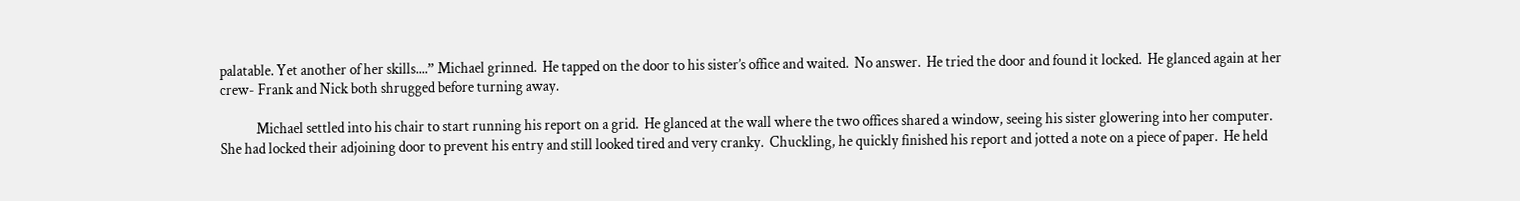palatable. Yet another of her skills....” Michael grinned.  He tapped on the door to his sister’s office and waited.  No answer.  He tried the door and found it locked.  He glanced again at her crew- Frank and Nick both shrugged before turning away.

            Michael settled into his chair to start running his report on a grid.  He glanced at the wall where the two offices shared a window, seeing his sister glowering into her computer.  She had locked their adjoining door to prevent his entry and still looked tired and very cranky.  Chuckling, he quickly finished his report and jotted a note on a piece of paper.  He held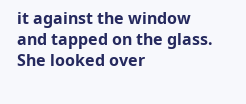it against the window and tapped on the glass.  She looked over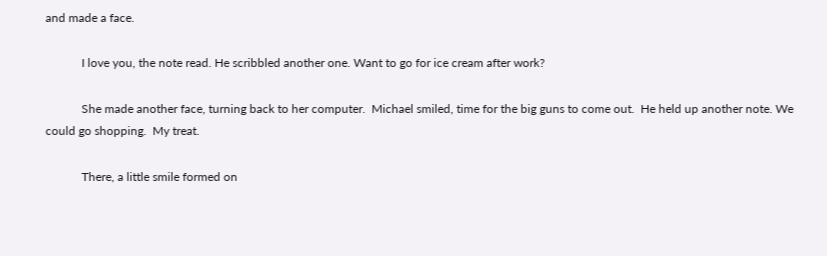and made a face.

            I love you, the note read. He scribbled another one. Want to go for ice cream after work?

            She made another face, turning back to her computer.  Michael smiled, time for the big guns to come out.  He held up another note. We could go shopping.  My treat.

            There, a little smile formed on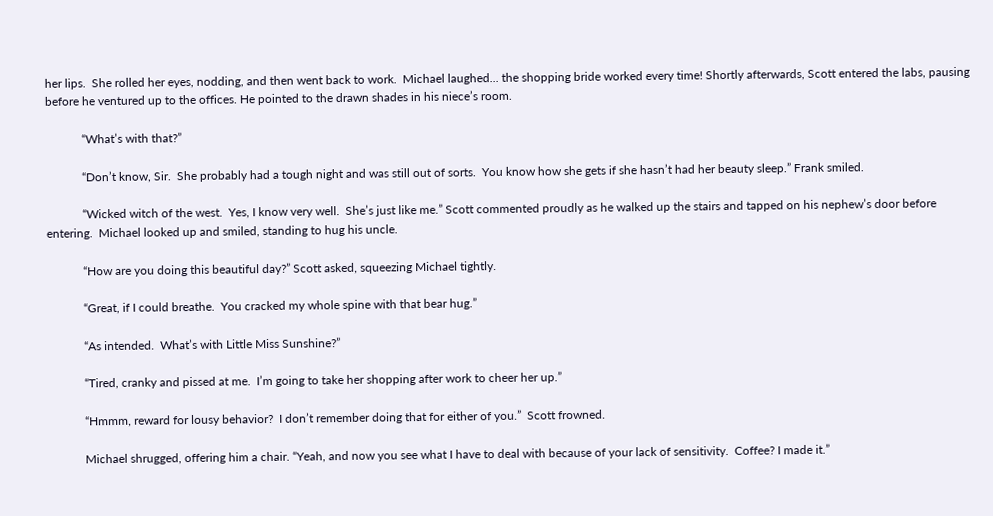her lips.  She rolled her eyes, nodding, and then went back to work.  Michael laughed... the shopping bride worked every time! Shortly afterwards, Scott entered the labs, pausing before he ventured up to the offices. He pointed to the drawn shades in his niece’s room.

            “What’s with that?”

            “Don’t know, Sir.  She probably had a tough night and was still out of sorts.  You know how she gets if she hasn’t had her beauty sleep.” Frank smiled.

            “Wicked witch of the west.  Yes, I know very well.  She’s just like me.” Scott commented proudly as he walked up the stairs and tapped on his nephew’s door before entering.  Michael looked up and smiled, standing to hug his uncle.

            “How are you doing this beautiful day?” Scott asked, squeezing Michael tightly.

            “Great, if I could breathe.  You cracked my whole spine with that bear hug.”

            “As intended.  What’s with Little Miss Sunshine?”

            “Tired, cranky and pissed at me.  I’m going to take her shopping after work to cheer her up.”

            “Hmmm, reward for lousy behavior?  I don’t remember doing that for either of you.”  Scott frowned.

            Michael shrugged, offering him a chair. “Yeah, and now you see what I have to deal with because of your lack of sensitivity.  Coffee? I made it.”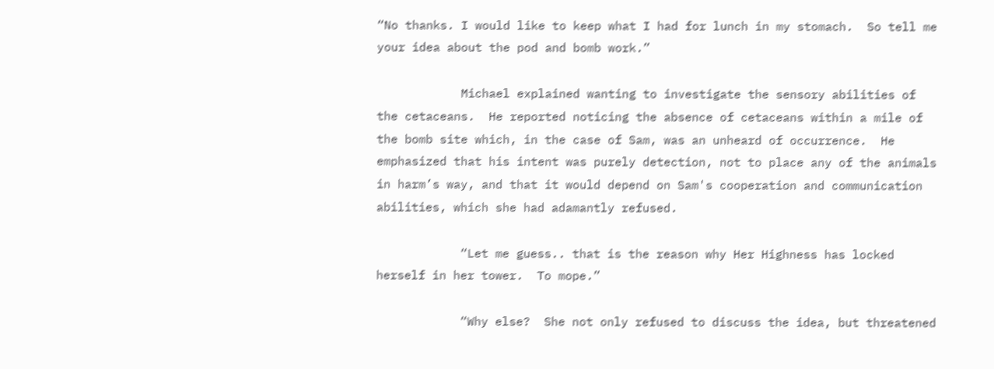“No thanks. I would like to keep what I had for lunch in my stomach.  So tell me your idea about the pod and bomb work.”

            Michael explained wanting to investigate the sensory abilities of the cetaceans.  He reported noticing the absence of cetaceans within a mile of the bomb site which, in the case of Sam, was an unheard of occurrence.  He emphasized that his intent was purely detection, not to place any of the animals in harm’s way, and that it would depend on Sam's cooperation and communication abilities, which she had adamantly refused.

            “Let me guess.. that is the reason why Her Highness has locked herself in her tower.  To mope.”

            “Why else?  She not only refused to discuss the idea, but threatened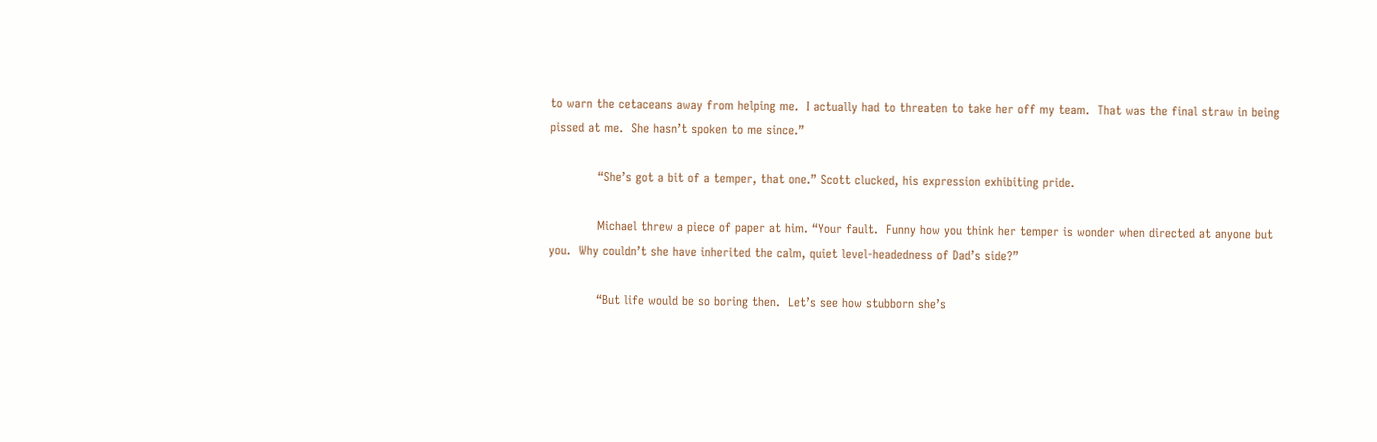to warn the cetaceans away from helping me.  I actually had to threaten to take her off my team.  That was the final straw in being pissed at me.  She hasn’t spoken to me since.”

            “She’s got a bit of a temper, that one.” Scott clucked, his expression exhibiting pride.

            Michael threw a piece of paper at him. “Your fault.  Funny how you think her temper is wonder when directed at anyone but you.  Why couldn’t she have inherited the calm, quiet level-headedness of Dad’s side?”

            “But life would be so boring then.  Let’s see how stubborn she’s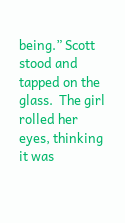being.” Scott stood and tapped on the glass.  The girl rolled her eyes, thinking it was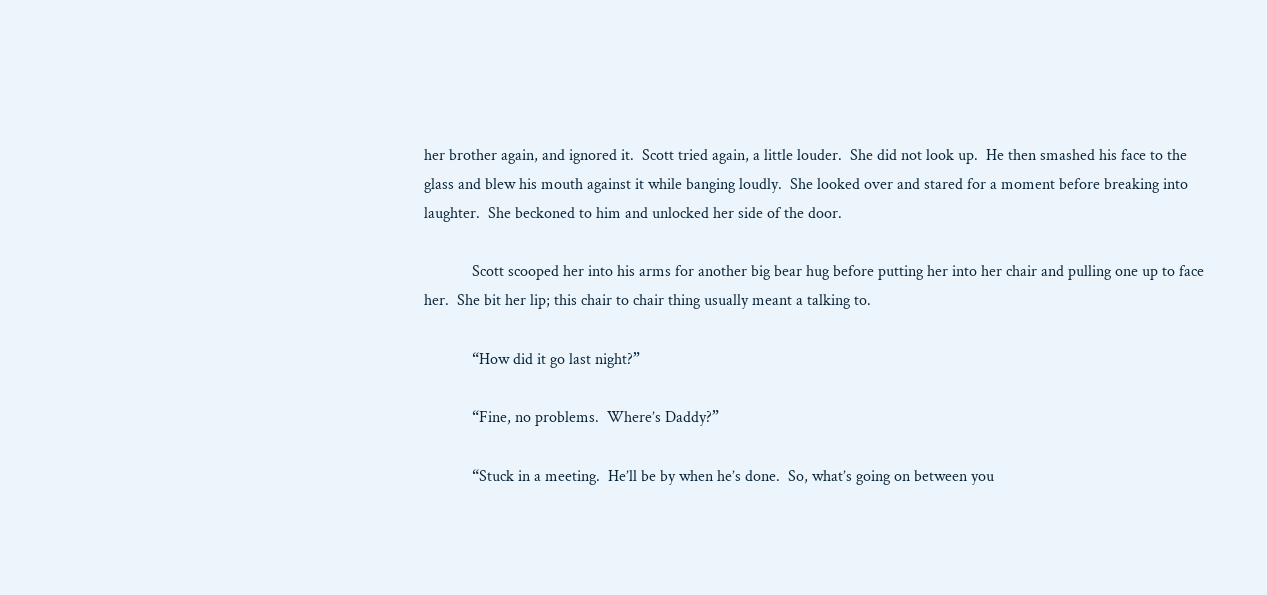her brother again, and ignored it.  Scott tried again, a little louder.  She did not look up.  He then smashed his face to the glass and blew his mouth against it while banging loudly.  She looked over and stared for a moment before breaking into laughter.  She beckoned to him and unlocked her side of the door.

            Scott scooped her into his arms for another big bear hug before putting her into her chair and pulling one up to face her.  She bit her lip; this chair to chair thing usually meant a talking to.

            “How did it go last night?”

            “Fine, no problems.  Where’s Daddy?”

            “Stuck in a meeting.  He’ll be by when he’s done.  So, what’s going on between you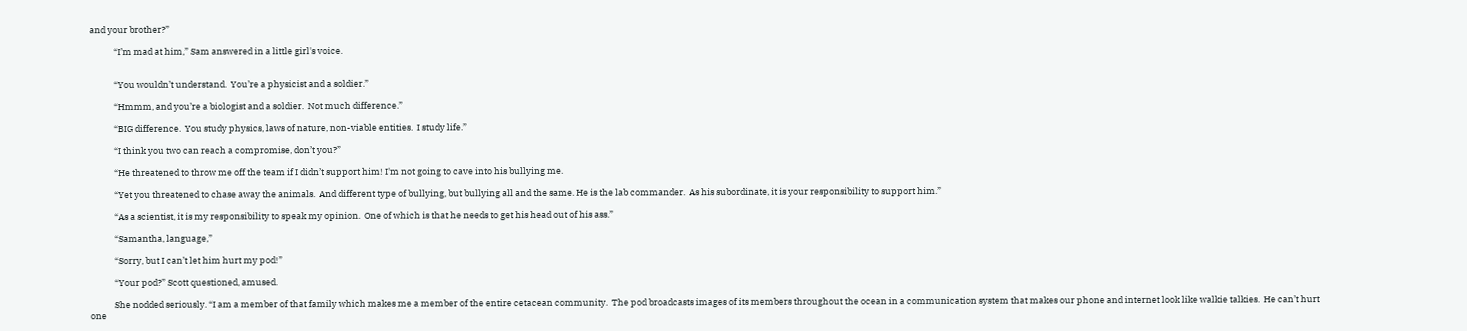and your brother?”

            “I’m mad at him,” Sam answered in a little girl's voice.


            “You wouldn’t understand.  You’re a physicist and a soldier.”

            “Hmmm, and you’re a biologist and a soldier.  Not much difference.”

            “BIG difference.  You study physics, laws of nature, non-viable entities.  I study life.”

            “I think you two can reach a compromise, don’t you?”

            “He threatened to throw me off the team if I didn’t support him! I'm not going to cave into his bullying me.

            “Yet you threatened to chase away the animals.  And different type of bullying, but bullying all and the same. He is the lab commander.  As his subordinate, it is your responsibility to support him.”

            “As a scientist, it is my responsibility to speak my opinion.  One of which is that he needs to get his head out of his ass.”

            “Samantha, language,”

            “Sorry, but I can’t let him hurt my pod!”

            “Your pod?” Scott questioned, amused.

            She nodded seriously. “I am a member of that family which makes me a member of the entire cetacean community.  The pod broadcasts images of its members throughout the ocean in a communication system that makes our phone and internet look like walkie talkies.  He can’t hurt one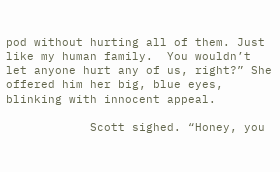pod without hurting all of them. Just like my human family.  You wouldn’t let anyone hurt any of us, right?” She offered him her big, blue eyes, blinking with innocent appeal.

            Scott sighed. “Honey, you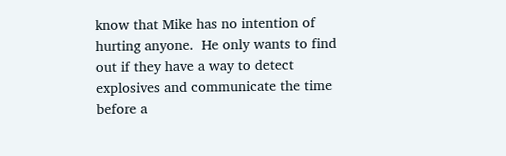know that Mike has no intention of hurting anyone.  He only wants to find out if they have a way to detect explosives and communicate the time before a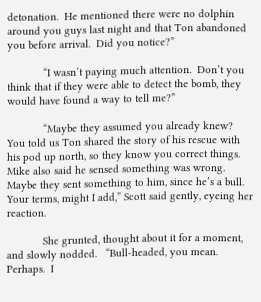detonation.  He mentioned there were no dolphin around you guys last night and that Ton abandoned you before arrival.  Did you notice?”

            “I wasn’t paying much attention.  Don’t you think that if they were able to detect the bomb, they would have found a way to tell me?”

            “Maybe they assumed you already knew?  You told us Ton shared the story of his rescue with his pod up north, so they know you correct things. Mike also said he sensed something was wrong.  Maybe they sent something to him, since he’s a bull. Your terms, might I add,” Scott said gently, eyeing her reaction.

            She grunted, thought about it for a moment, and slowly nodded.   “Bull-headed, you mean.  Perhaps.  I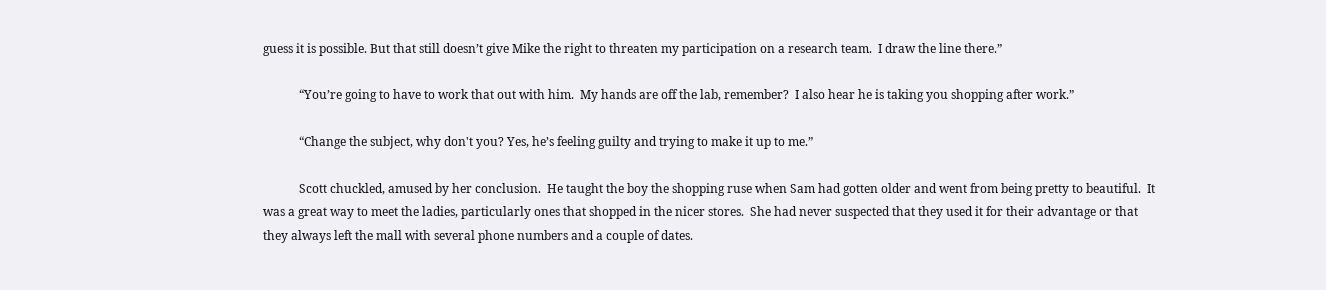guess it is possible. But that still doesn’t give Mike the right to threaten my participation on a research team.  I draw the line there.”

            “You’re going to have to work that out with him.  My hands are off the lab, remember?  I also hear he is taking you shopping after work.”

            “Change the subject, why don't you? Yes, he’s feeling guilty and trying to make it up to me.”

            Scott chuckled, amused by her conclusion.  He taught the boy the shopping ruse when Sam had gotten older and went from being pretty to beautiful.  It was a great way to meet the ladies, particularly ones that shopped in the nicer stores.  She had never suspected that they used it for their advantage or that they always left the mall with several phone numbers and a couple of dates.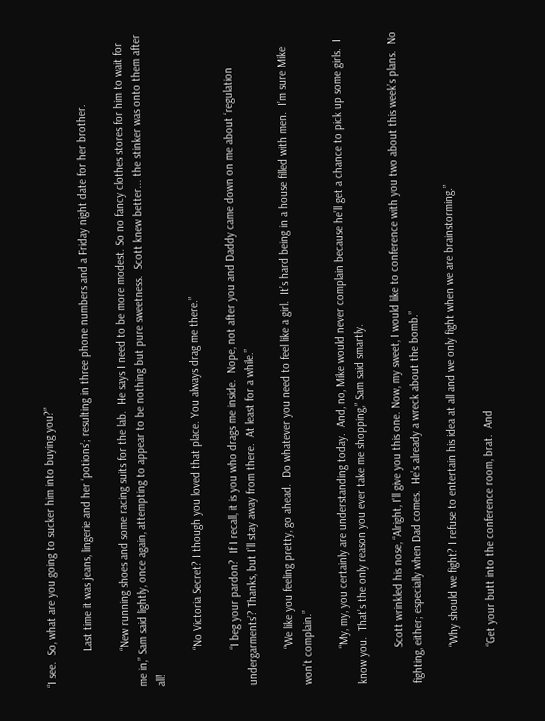“I see.  So, what are you going to sucker him into buying you?”

            Last time it was jeans, lingerie and her ‘potions’; resulting in three phone numbers and a Friday night date for her brother.

            “New running shoes and some racing suits for the lab.  He says I need to be more modest. So no fancy clothes stores for him to wait for me in,” Sam said lightly, once again, attempting to appear to be nothing but pure sweetness.  Scott knew better... the stinker was onto them after all!

            “No Victoria Secret? I though you loved that place. You always drag me there.”

            “I beg your pardon?  If I recall, it is you who drags me inside.  Nope, not after you and Daddy came down on me about ‘regulation undergarments’? Thanks, but I’ll stay away from there.  At least for a while.”

            “We like you feeling pretty, go ahead.  Do whatever you need to feel like a girl.  It’s hard being in a house filled with men.  I’m sure Mike won’t complain.”

            “My, my, you certainly are understanding today.  And, no, Mike would never complain because he’ll get a chance to pick up some girls.  I know you.  That’s the only reason you ever take me shopping,” Sam said smartly.

            Scott wrinkled his nose, “Alright, I'll give you this one. Now, my sweet, I would like to conference with you two about this week’s plans.  No fighting, either; especially when Dad comes.  He’s already a wreck about the bomb.”

            “Why should we fight? I refuse to entertain his idea at all and we only fight when we are brainstorming.”

            “Get your butt into the conference room, brat.  And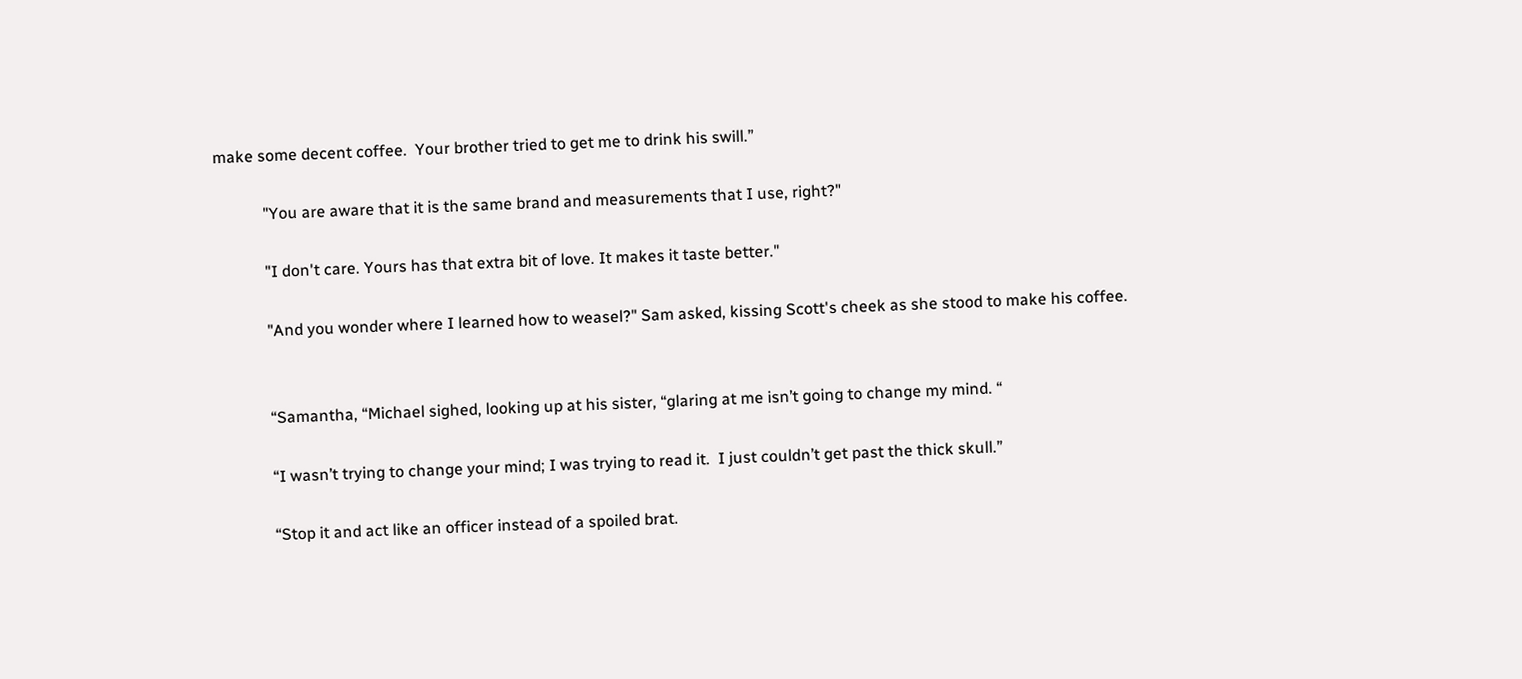make some decent coffee.  Your brother tried to get me to drink his swill.”

            "You are aware that it is the same brand and measurements that I use, right?"

            "I don't care. Yours has that extra bit of love. It makes it taste better."

            "And you wonder where I learned how to weasel?" Sam asked, kissing Scott's cheek as she stood to make his coffee.


            “Samantha, “Michael sighed, looking up at his sister, “glaring at me isn’t going to change my mind. “

            “I wasn’t trying to change your mind; I was trying to read it.  I just couldn’t get past the thick skull.”

            “Stop it and act like an officer instead of a spoiled brat.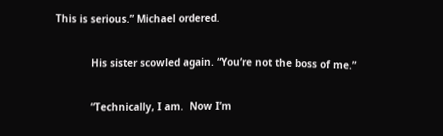This is serious.” Michael ordered.

            His sister scowled again. “You’re not the boss of me.”

            “Technically, I am.  Now I’m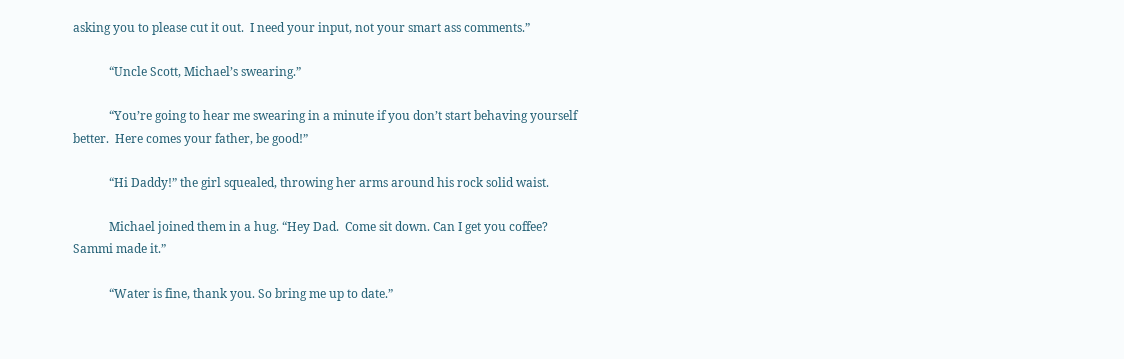asking you to please cut it out.  I need your input, not your smart ass comments.”

            “Uncle Scott, Michael’s swearing.”

            “You’re going to hear me swearing in a minute if you don’t start behaving yourself better.  Here comes your father, be good!”

            “Hi Daddy!” the girl squealed, throwing her arms around his rock solid waist.

            Michael joined them in a hug. “Hey Dad.  Come sit down. Can I get you coffee? Sammi made it.”

            “Water is fine, thank you. So bring me up to date.”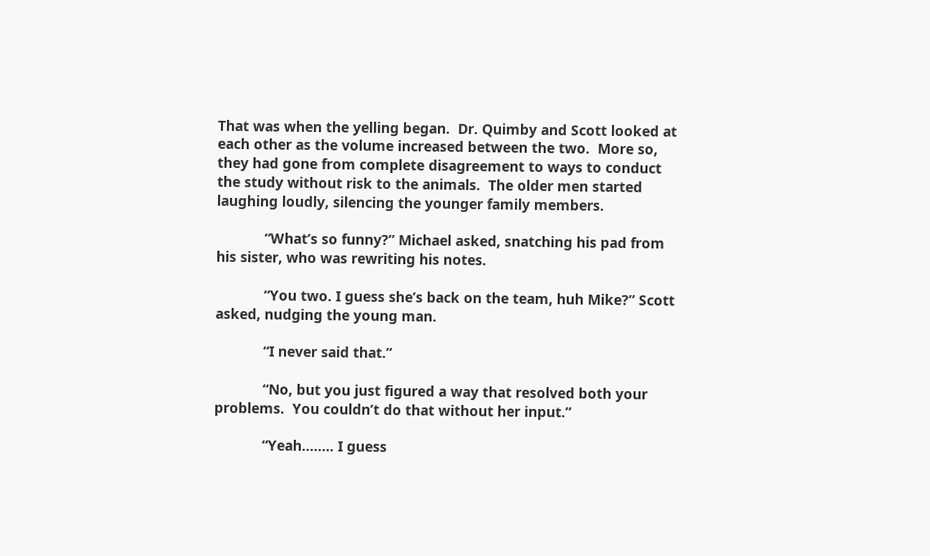That was when the yelling began.  Dr. Quimby and Scott looked at each other as the volume increased between the two.  More so, they had gone from complete disagreement to ways to conduct the study without risk to the animals.  The older men started laughing loudly, silencing the younger family members.

            “What’s so funny?” Michael asked, snatching his pad from his sister, who was rewriting his notes.

            “You two. I guess she’s back on the team, huh Mike?” Scott asked, nudging the young man.

            “I never said that.”

            “No, but you just figured a way that resolved both your problems.  You couldn’t do that without her input.”

            “Yeah…….. I guess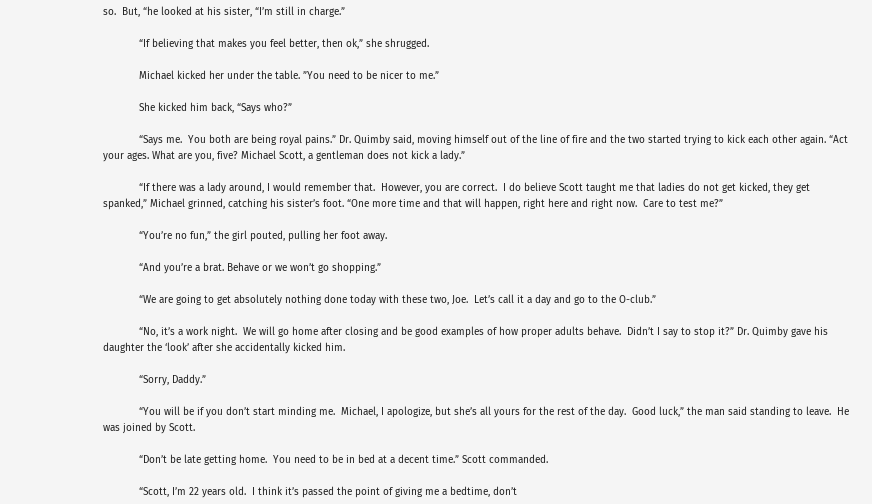so.  But, “he looked at his sister, “I’m still in charge.”

            “If believing that makes you feel better, then ok,” she shrugged.

            Michael kicked her under the table. ”You need to be nicer to me.”

            She kicked him back, “Says who?”

            “Says me.  You both are being royal pains.” Dr. Quimby said, moving himself out of the line of fire and the two started trying to kick each other again. “Act your ages. What are you, five? Michael Scott, a gentleman does not kick a lady.”

            “If there was a lady around, I would remember that.  However, you are correct.  I do believe Scott taught me that ladies do not get kicked, they get spanked,” Michael grinned, catching his sister’s foot. “One more time and that will happen, right here and right now.  Care to test me?”

            “You’re no fun,” the girl pouted, pulling her foot away.

            “And you’re a brat. Behave or we won’t go shopping.”

            “We are going to get absolutely nothing done today with these two, Joe.  Let’s call it a day and go to the O-club.”

            “No, it’s a work night.  We will go home after closing and be good examples of how proper adults behave.  Didn’t I say to stop it?” Dr. Quimby gave his daughter the ‘look’ after she accidentally kicked him.

            “Sorry, Daddy.”

            “You will be if you don’t start minding me.  Michael, I apologize, but she’s all yours for the rest of the day.  Good luck,” the man said standing to leave.  He was joined by Scott.

            “Don’t be late getting home.  You need to be in bed at a decent time.” Scott commanded.

            “Scott, I’m 22 years old.  I think it’s passed the point of giving me a bedtime, don’t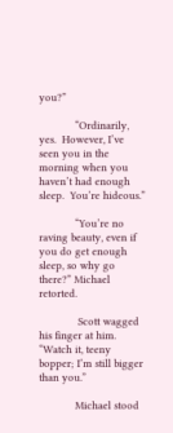you?”

            “Ordinarily, yes.  However, I’ve seen you in the morning when you haven’t had enough sleep.  You’re hideous.”

            “You’re no raving beauty, even if you do get enough sleep, so why go there?” Michael retorted.

             Scott wagged his finger at him. “Watch it, teeny bopper; I’m still bigger than you.”

            Michael stood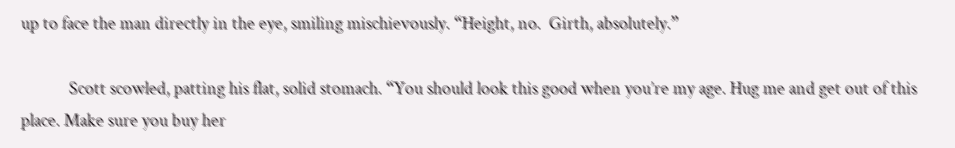up to face the man directly in the eye, smiling mischievously. “Height, no.  Girth, absolutely.”

            Scott scowled, patting his flat, solid stomach. “You should look this good when you’re my age. Hug me and get out of this place. Make sure you buy her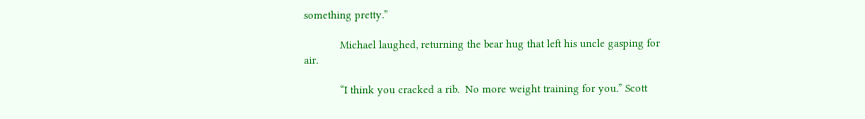something pretty.”

            Michael laughed, returning the bear hug that left his uncle gasping for air.

            “I think you cracked a rib.  No more weight training for you.” Scott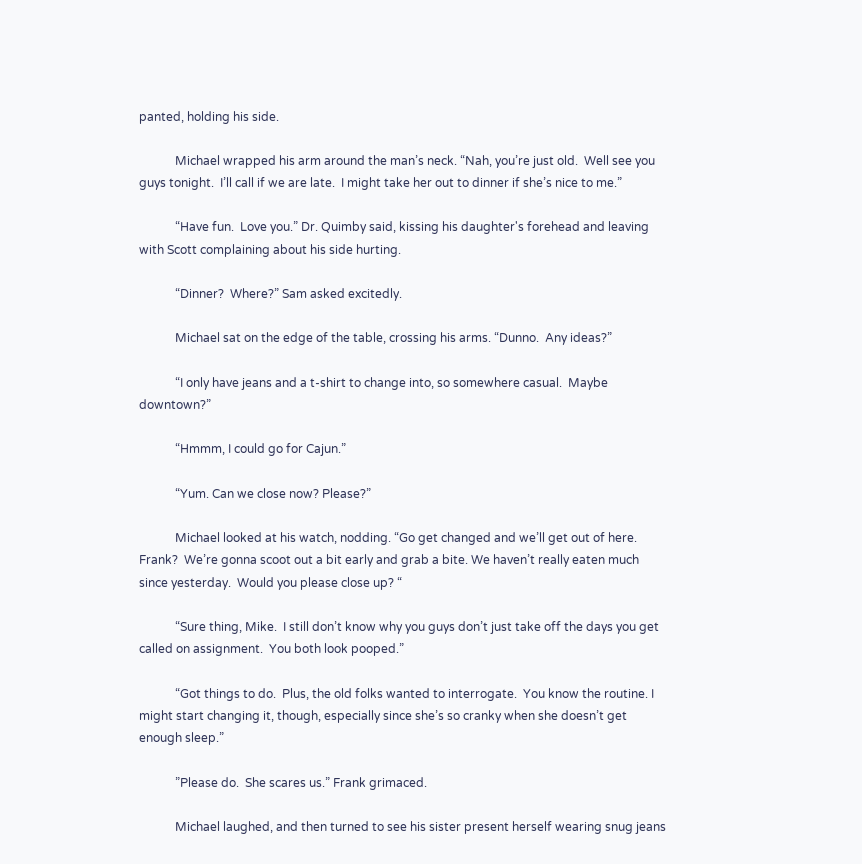panted, holding his side.

            Michael wrapped his arm around the man’s neck. “Nah, you’re just old.  Well see you guys tonight.  I’ll call if we are late.  I might take her out to dinner if she’s nice to me.”

            “Have fun.  Love you.” Dr. Quimby said, kissing his daughter's forehead and leaving with Scott complaining about his side hurting.

            “Dinner?  Where?” Sam asked excitedly.

            Michael sat on the edge of the table, crossing his arms. “Dunno.  Any ideas?”

            “I only have jeans and a t-shirt to change into, so somewhere casual.  Maybe downtown?”

            “Hmmm, I could go for Cajun.”

            “Yum. Can we close now? Please?”

            Michael looked at his watch, nodding. “Go get changed and we’ll get out of here.  Frank?  We’re gonna scoot out a bit early and grab a bite. We haven’t really eaten much since yesterday.  Would you please close up? “

            “Sure thing, Mike.  I still don’t know why you guys don’t just take off the days you get called on assignment.  You both look pooped.”

            “Got things to do.  Plus, the old folks wanted to interrogate.  You know the routine. I might start changing it, though, especially since she’s so cranky when she doesn’t get enough sleep.”

            ”Please do.  She scares us.” Frank grimaced.

            Michael laughed, and then turned to see his sister present herself wearing snug jeans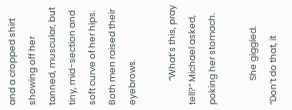and a cropped shirt showing off her tanned, muscular, but tiny, mid-section and soft curve of her hips.  Both men raised their eyebrows.

            “What’s this, pray tell?” Michael asked, poking her stomach.

            She giggled. “Don’t do that, it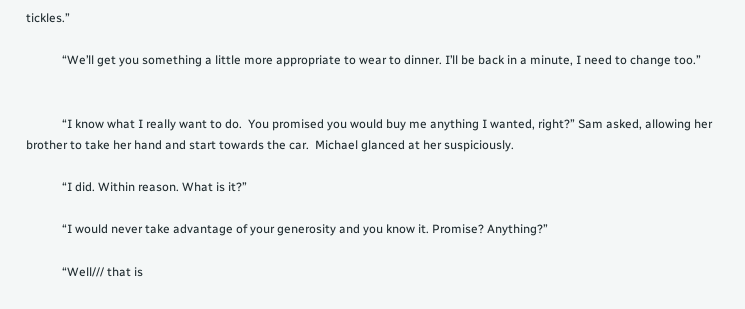tickles.”

            “We’ll get you something a little more appropriate to wear to dinner. I’ll be back in a minute, I need to change too.”


            “I know what I really want to do.  You promised you would buy me anything I wanted, right?” Sam asked, allowing her brother to take her hand and start towards the car.  Michael glanced at her suspiciously.

            “I did. Within reason. What is it?”

            “I would never take advantage of your generosity and you know it. Promise? Anything?”

            “Well/// that is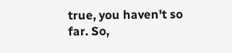true, you haven't so far. So,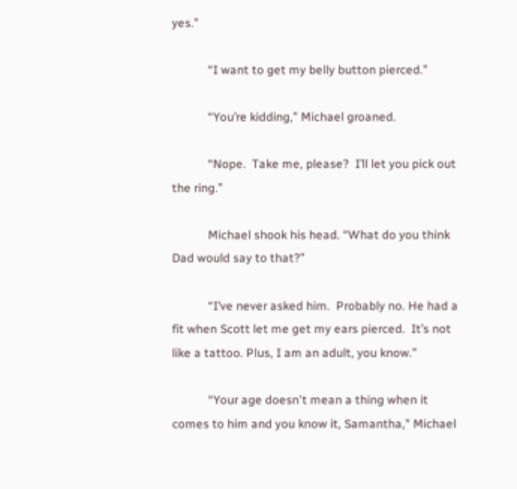yes.”

            “I want to get my belly button pierced.”

            “You’re kidding,” Michael groaned.

            “Nope.  Take me, please?  I’ll let you pick out the ring.”

            Michael shook his head. “What do you think Dad would say to that?”

            “I’ve never asked him.  Probably no. He had a fit when Scott let me get my ears pierced.  It’s not like a tattoo. Plus, I am an adult, you know.”

            “Your age doesn't mean a thing when it comes to him and you know it, Samantha," Michael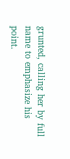grunted, calling her by full name to emphasize his point.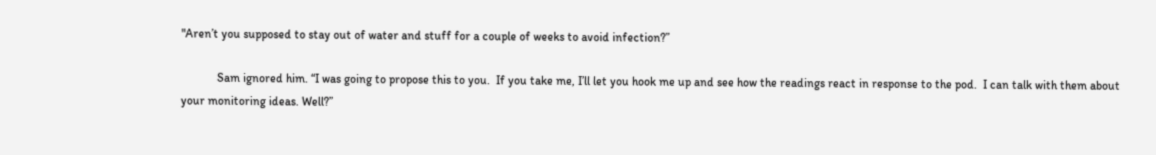"Aren’t you supposed to stay out of water and stuff for a couple of weeks to avoid infection?”

            Sam ignored him. “I was going to propose this to you.  If you take me, I’ll let you hook me up and see how the readings react in response to the pod.  I can talk with them about your monitoring ideas. Well?”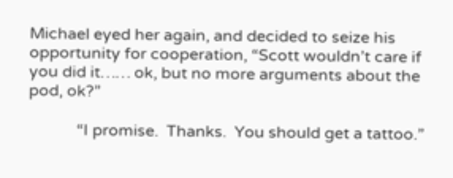Michael eyed her again, and decided to seize his opportunity for cooperation, “Scott wouldn’t care if you did it…… ok, but no more arguments about the pod, ok?”

            “I promise.  Thanks.  You should get a tattoo.”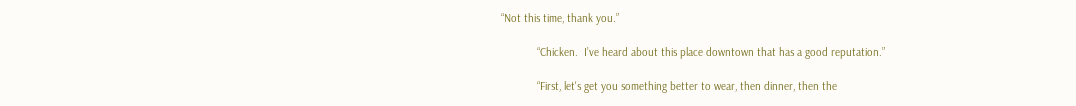“Not this time, thank you.”

            “Chicken.  I’ve heard about this place downtown that has a good reputation.”

            “First, let's get you something better to wear, then dinner, then the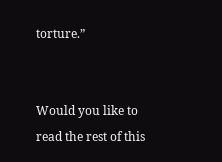torture.”


Would you like to read the rest of this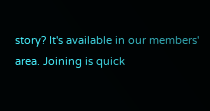story? It's available in our members' area. Joining is quick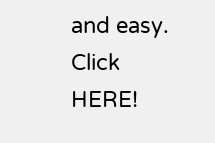and easy. Click HERE!